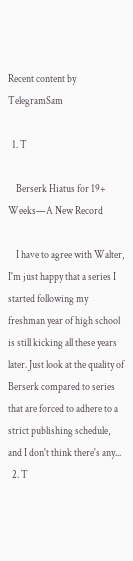Recent content by TelegramSam

  1. T

    Berserk Hiatus for 19+ Weeks—A New Record

    I have to agree with Walter, I'm just happy that a series I started following my freshman year of high school is still kicking all these years later. Just look at the quality of Berserk compared to series that are forced to adhere to a strict publishing schedule, and I don't think there's any...
  2. T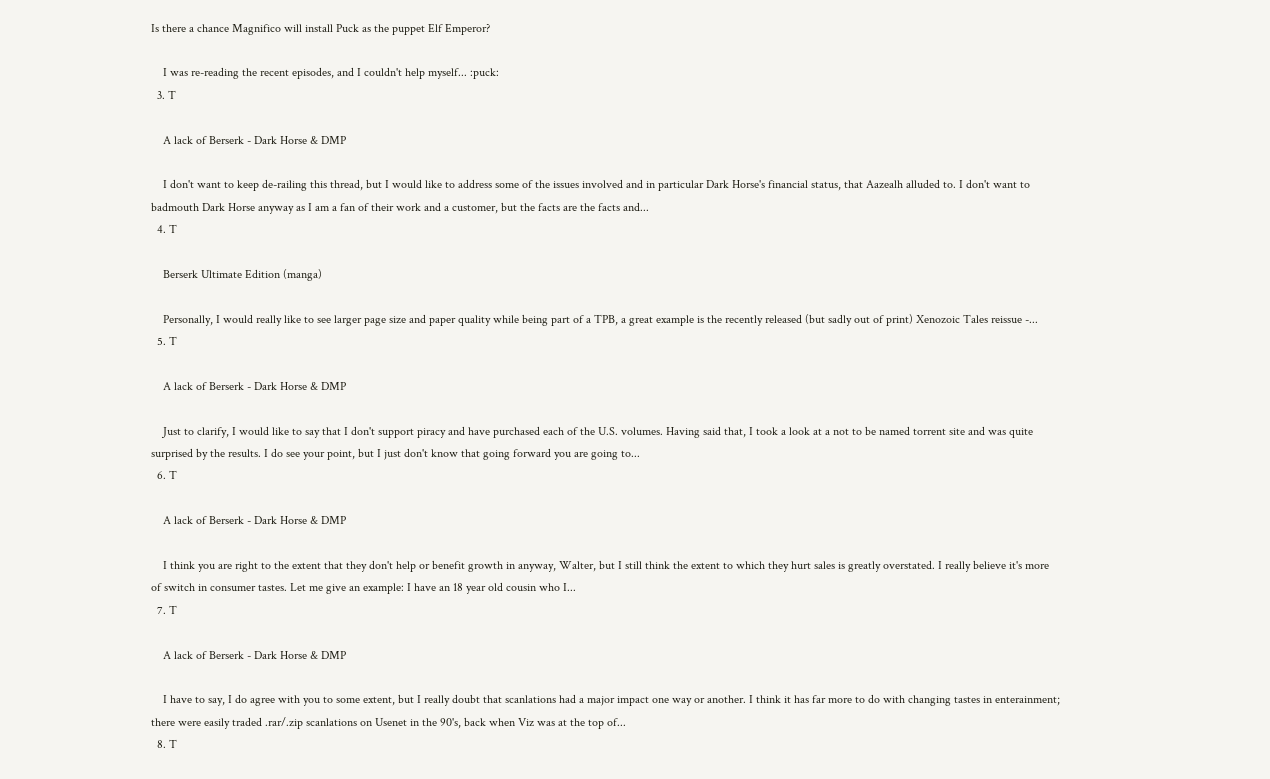Is there a chance Magnifico will install Puck as the puppet Elf Emperor?

    I was re-reading the recent episodes, and I couldn't help myself... :puck:
  3. T

    A lack of Berserk - Dark Horse & DMP

    I don't want to keep de-railing this thread, but I would like to address some of the issues involved and in particular Dark Horse's financial status, that Aazealh alluded to. I don't want to badmouth Dark Horse anyway as I am a fan of their work and a customer, but the facts are the facts and...
  4. T

    Berserk Ultimate Edition (manga)

    Personally, I would really like to see larger page size and paper quality while being part of a TPB, a great example is the recently released (but sadly out of print) Xenozoic Tales reissue -...
  5. T

    A lack of Berserk - Dark Horse & DMP

    Just to clarify, I would like to say that I don't support piracy and have purchased each of the U.S. volumes. Having said that, I took a look at a not to be named torrent site and was quite surprised by the results. I do see your point, but I just don't know that going forward you are going to...
  6. T

    A lack of Berserk - Dark Horse & DMP

    I think you are right to the extent that they don't help or benefit growth in anyway, Walter, but I still think the extent to which they hurt sales is greatly overstated. I really believe it's more of switch in consumer tastes. Let me give an example: I have an 18 year old cousin who I...
  7. T

    A lack of Berserk - Dark Horse & DMP

    I have to say, I do agree with you to some extent, but I really doubt that scanlations had a major impact one way or another. I think it has far more to do with changing tastes in enterainment; there were easily traded .rar/.zip scanlations on Usenet in the 90's, back when Viz was at the top of...
  8. T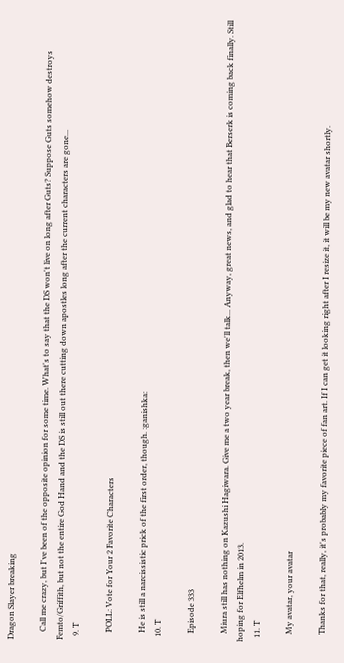Dragon Slayer breaking

    Call me crazy, but I've been of the opposite opinion for some time. What's to say that the DS won't live on long after Guts? Suppose Guts somehow destroys Femto/Griffith, but not the entire God Hand and the DS is still out there cutting down apostles long after the current characters are gone...
  9. T

    POLL: Vote for Your 2 Favorite Characters

    He is still a narcissistic prick of the first order, though. :ganishka:
  10. T

    Episode 333

    Miura still has nothing on Kazushi Hagiwara. Give me a two year break, then we'll talk... Anyway, great news, and glad to hear that Berserk is coming back finally. Still hoping for Elfhelm in 2013.
  11. T

    My avatar, your avatar

    Thanks for that, really, it's probably my favorite piece of fan art. If I can get it looking right after I resize it, it will be my new avatar shortly.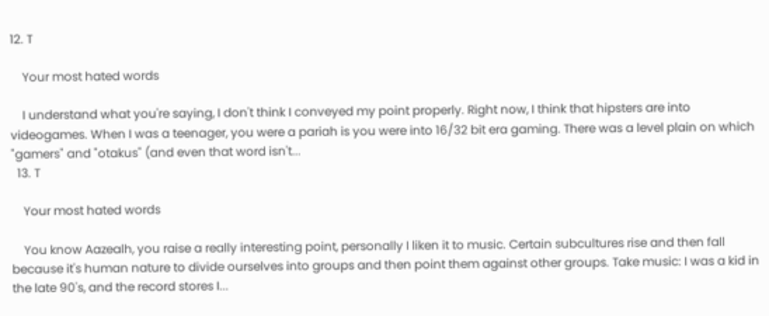12. T

    Your most hated words

    I understand what you're saying, I don't think I conveyed my point properly. Right now, I think that hipsters are into videogames. When I was a teenager, you were a pariah is you were into 16/32 bit era gaming. There was a level plain on which "gamers" and "otakus" (and even that word isn't...
  13. T

    Your most hated words

    You know Aazealh, you raise a really interesting point, personally I liken it to music. Certain subcultures rise and then fall because it's human nature to divide ourselves into groups and then point them against other groups. Take music: I was a kid in the late 90's, and the record stores I...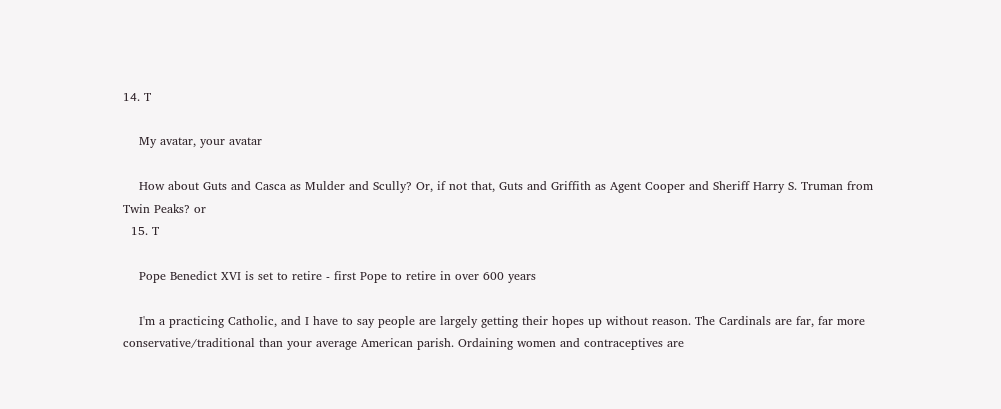14. T

    My avatar, your avatar

    How about Guts and Casca as Mulder and Scully? Or, if not that, Guts and Griffith as Agent Cooper and Sheriff Harry S. Truman from Twin Peaks? or
  15. T

    Pope Benedict XVI is set to retire - first Pope to retire in over 600 years

    I'm a practicing Catholic, and I have to say people are largely getting their hopes up without reason. The Cardinals are far, far more conservative/traditional than your average American parish. Ordaining women and contraceptives are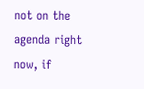not on the agenda right now, if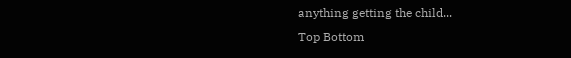anything getting the child...
Top Bottom